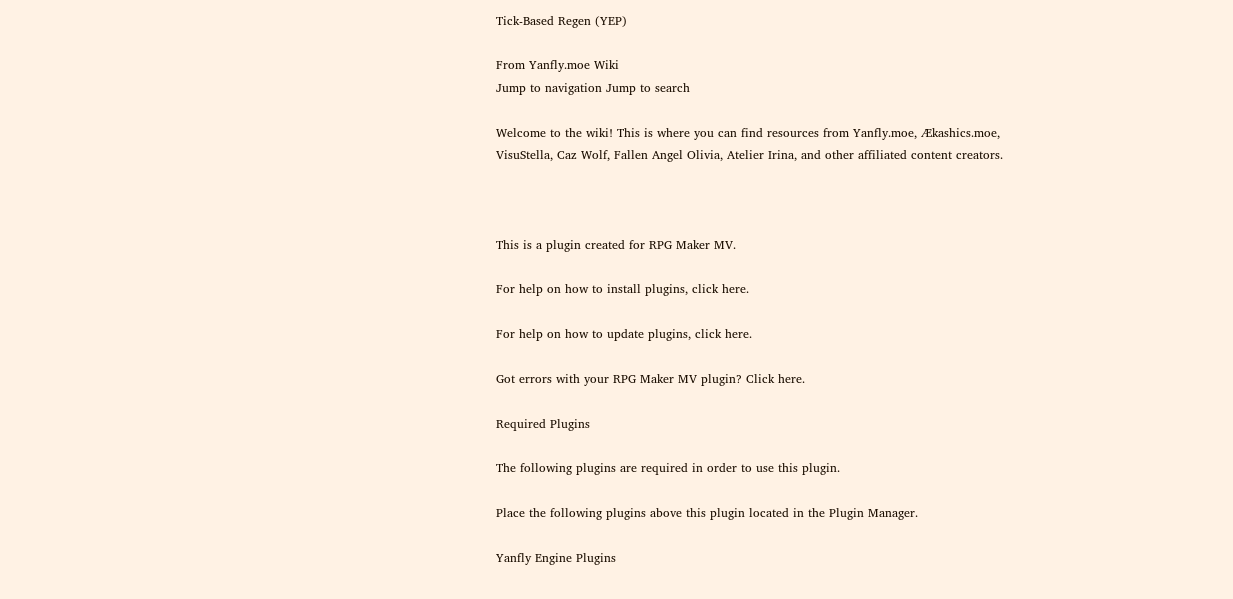Tick-Based Regen (YEP)

From Yanfly.moe Wiki
Jump to navigation Jump to search

Welcome to the wiki! This is where you can find resources from Yanfly.moe, Ækashics.moe,
VisuStella, Caz Wolf, Fallen Angel Olivia, Atelier Irina, and other affiliated content creators.



This is a plugin created for RPG Maker MV.

For help on how to install plugins, click here.

For help on how to update plugins, click here.

Got errors with your RPG Maker MV plugin? Click here.

Required Plugins

The following plugins are required in order to use this plugin.

Place the following plugins above this plugin located in the Plugin Manager.

Yanfly Engine Plugins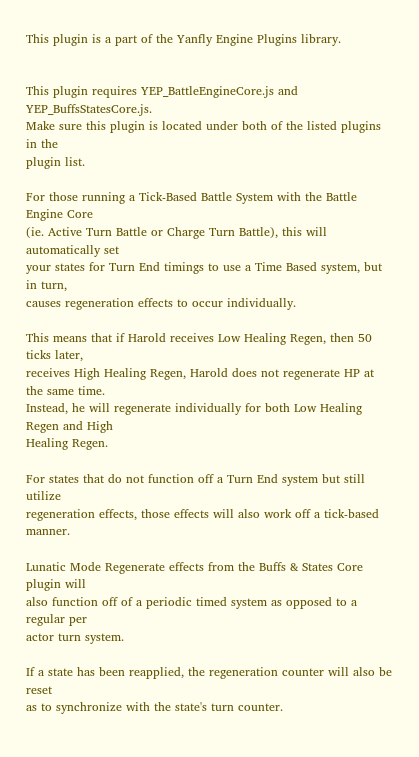This plugin is a part of the Yanfly Engine Plugins library.


This plugin requires YEP_BattleEngineCore.js and YEP_BuffsStatesCore.js.
Make sure this plugin is located under both of the listed plugins in the
plugin list.

For those running a Tick-Based Battle System with the Battle Engine Core
(ie. Active Turn Battle or Charge Turn Battle), this will automatically set
your states for Turn End timings to use a Time Based system, but in turn,
causes regeneration effects to occur individually.

This means that if Harold receives Low Healing Regen, then 50 ticks later,
receives High Healing Regen, Harold does not regenerate HP at the same time.
Instead, he will regenerate individually for both Low Healing Regen and High
Healing Regen.

For states that do not function off a Turn End system but still utilize
regeneration effects, those effects will also work off a tick-based manner.

Lunatic Mode Regenerate effects from the Buffs & States Core plugin will
also function off of a periodic timed system as opposed to a regular per
actor turn system.

If a state has been reapplied, the regeneration counter will also be reset
as to synchronize with the state's turn counter.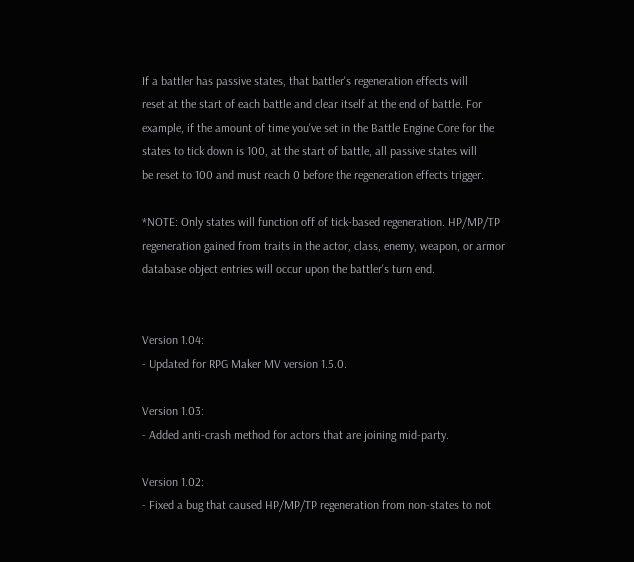If a battler has passive states, that battler's regeneration effects will
reset at the start of each battle and clear itself at the end of battle. For
example, if the amount of time you've set in the Battle Engine Core for the
states to tick down is 100, at the start of battle, all passive states will
be reset to 100 and must reach 0 before the regeneration effects trigger.

*NOTE: Only states will function off of tick-based regeneration. HP/MP/TP
regeneration gained from traits in the actor, class, enemy, weapon, or armor
database object entries will occur upon the battler's turn end.


Version 1.04:
- Updated for RPG Maker MV version 1.5.0.

Version 1.03:
- Added anti-crash method for actors that are joining mid-party.

Version 1.02:
- Fixed a bug that caused HP/MP/TP regeneration from non-states to not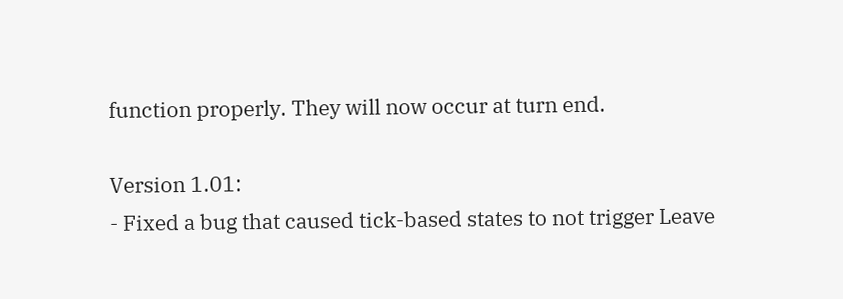function properly. They will now occur at turn end.

Version 1.01:
- Fixed a bug that caused tick-based states to not trigger Leave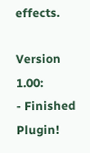effects.

Version 1.00:
- Finished Plugin!